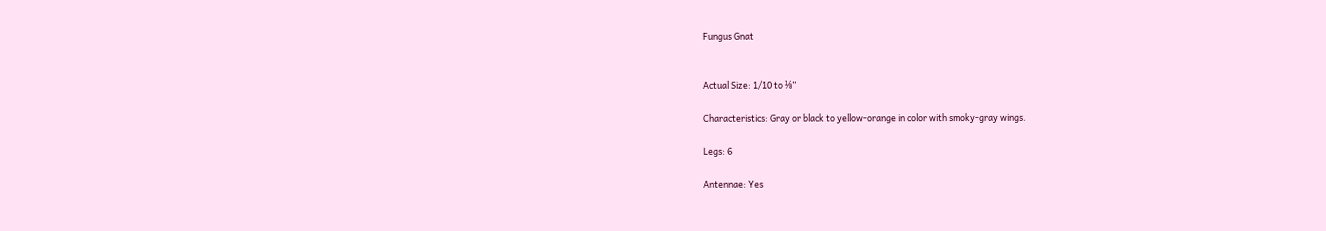Fungus Gnat


Actual Size: 1/10 to ⅛”

Characteristics: Gray or black to yellow-orange in color with smoky-gray wings.

Legs: 6

Antennae: Yes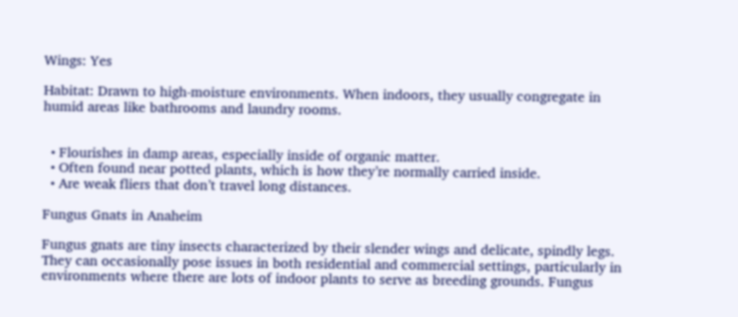Wings: Yes

Habitat: Drawn to high-moisture environments. When indoors, they usually congregate in humid areas like bathrooms and laundry rooms.


  • Flourishes in damp areas, especially inside of organic matter.
  • Often found near potted plants, which is how they’re normally carried inside.
  • Are weak fliers that don’t travel long distances.

Fungus Gnats in Anaheim

Fungus gnats are tiny insects characterized by their slender wings and delicate, spindly legs. They can occasionally pose issues in both residential and commercial settings, particularly in environments where there are lots of indoor plants to serve as breeding grounds. Fungus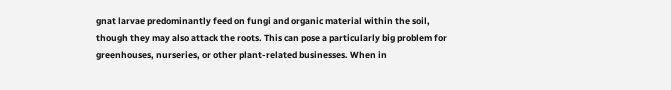gnat larvae predominantly feed on fungi and organic material within the soil, though they may also attack the roots. This can pose a particularly big problem for greenhouses, nurseries, or other plant-related businesses. When in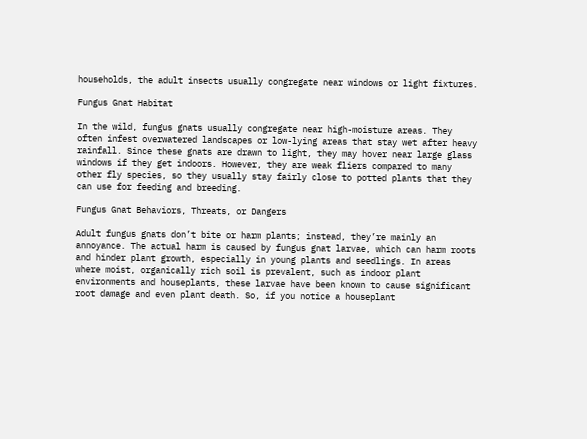households, the adult insects usually congregate near windows or light fixtures.

Fungus Gnat Habitat

In the wild, fungus gnats usually congregate near high-moisture areas. They often infest overwatered landscapes or low-lying areas that stay wet after heavy rainfall. Since these gnats are drawn to light, they may hover near large glass windows if they get indoors. However, they are weak fliers compared to many other fly species, so they usually stay fairly close to potted plants that they can use for feeding and breeding.

Fungus Gnat Behaviors, Threats, or Dangers

Adult fungus gnats don’t bite or harm plants; instead, they’re mainly an annoyance. The actual harm is caused by fungus gnat larvae, which can harm roots and hinder plant growth, especially in young plants and seedlings. In areas where moist, organically rich soil is prevalent, such as indoor plant environments and houseplants, these larvae have been known to cause significant root damage and even plant death. So, if you notice a houseplant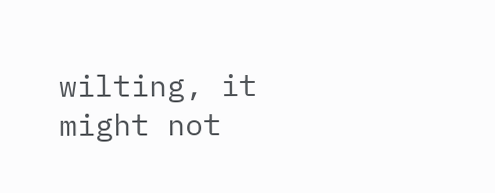wilting, it might not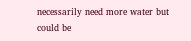necessarily need more water but could be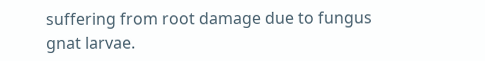suffering from root damage due to fungus gnat larvae.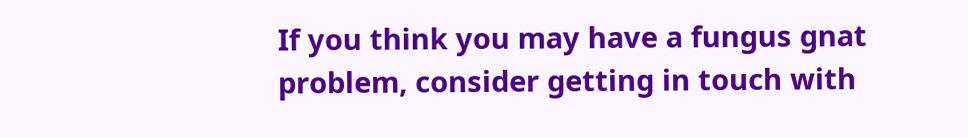If you think you may have a fungus gnat problem, consider getting in touch with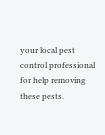your local pest control professional for help removing these pests.